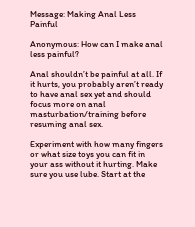Message: Making Anal Less Painful

Anonymous: How can I make anal less painful?

Anal shouldn’t be painful at all. If it hurts, you probably aren’t ready to have anal sex yet and should focus more on anal masturbation/training before resuming anal sex.

Experiment with how many fingers or what size toys you can fit in your ass without it hurting. Make sure you use lube. Start at the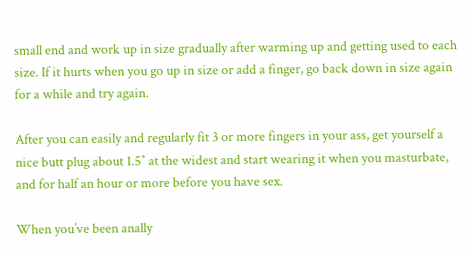small end and work up in size gradually after warming up and getting used to each size. If it hurts when you go up in size or add a finger, go back down in size again for a while and try again.

After you can easily and regularly fit 3 or more fingers in your ass, get yourself a nice butt plug about 1.5″ at the widest and start wearing it when you masturbate, and for half an hour or more before you have sex.

When you’ve been anally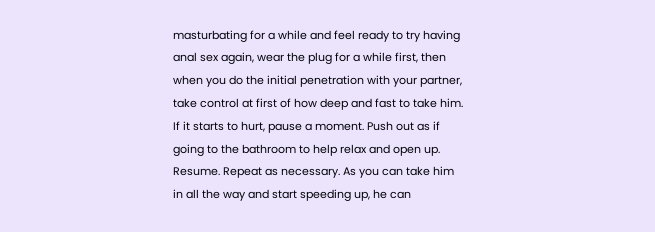masturbating for a while and feel ready to try having anal sex again, wear the plug for a while first, then when you do the initial penetration with your partner, take control at first of how deep and fast to take him. If it starts to hurt, pause a moment. Push out as if going to the bathroom to help relax and open up. Resume. Repeat as necessary. As you can take him in all the way and start speeding up, he can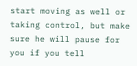start moving as well or taking control, but make sure he will pause for you if you tell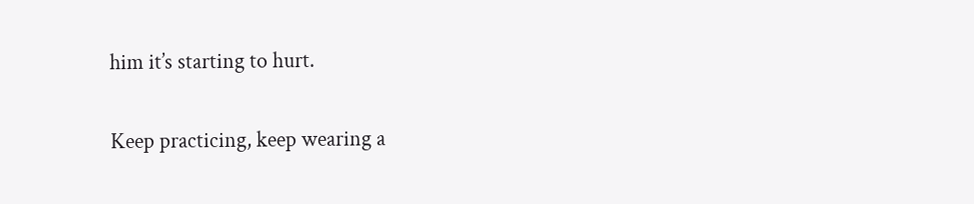him it’s starting to hurt.

Keep practicing, keep wearing a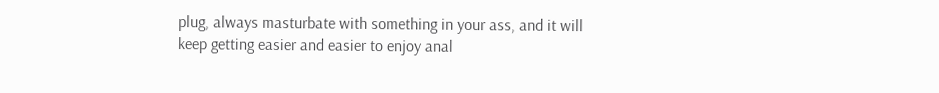plug, always masturbate with something in your ass, and it will keep getting easier and easier to enjoy anal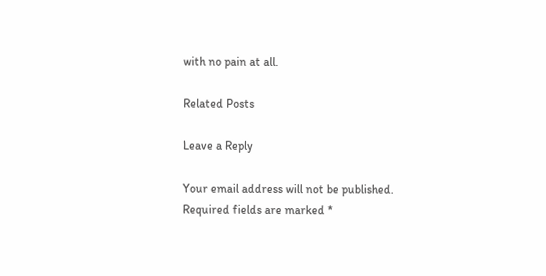with no pain at all.

Related Posts

Leave a Reply

Your email address will not be published. Required fields are marked *